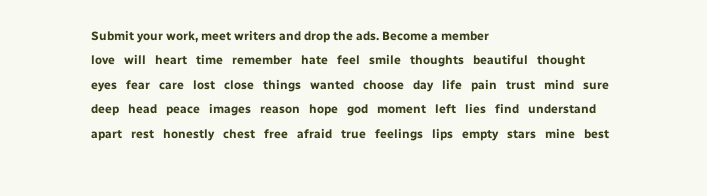Submit your work, meet writers and drop the ads. Become a member
love   will   heart   time   remember   hate   feel   smile   thoughts   beautiful   thought   eyes   fear   care   lost   close   things   wanted   choose   day   life   pain   trust   mind   sure   deep   head   peace   images   reason   hope   god   moment   left   lies   find   understand   apart   rest   honestly   chest   free   afraid   true   feelings   lips   empty   stars   mine   best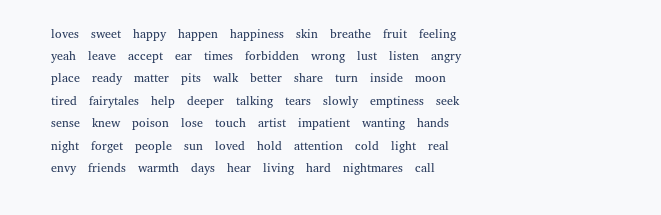loves   sweet   happy   happen   happiness   skin   breathe   fruit   feeling   yeah   leave   accept   ear   times   forbidden   wrong   lust   listen   angry   place   ready   matter   pits   walk   better   share   turn   inside   moon   tired   fairytales   help   deeper   talking   tears   slowly   emptiness   seek   sense   knew   poison   lose   touch   artist   impatient   wanting   hands   night   forget   people   sun   loved   hold   attention   cold   light   real   envy   friends   warmth   days   hear   living   hard   nightmares   call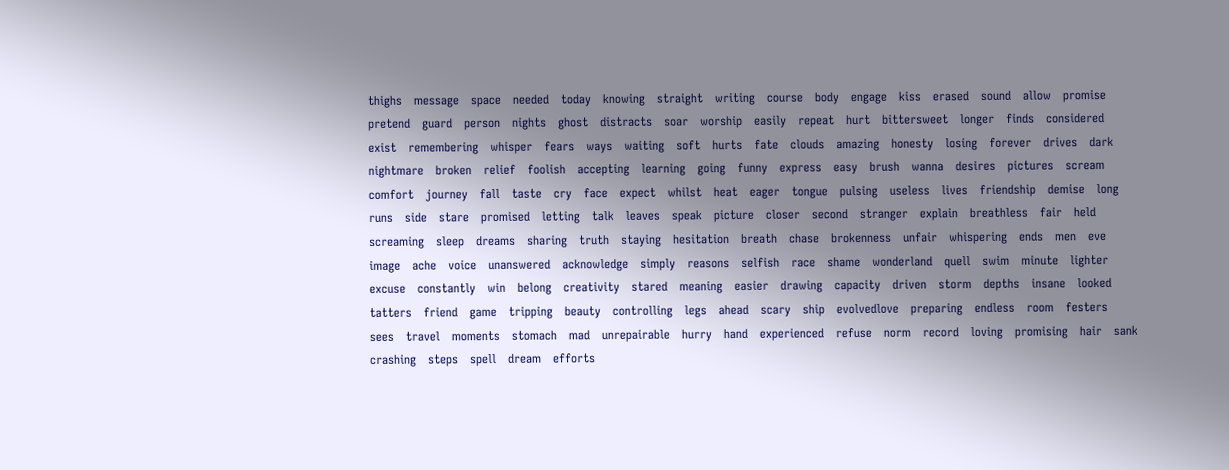thighs   message   space   needed   today   knowing   straight   writing   course   body   engage   kiss   erased   sound   allow   promise   pretend   guard   person   nights   ghost   distracts   soar   worship   easily   repeat   hurt   bittersweet   longer   finds   considered   exist   remembering   whisper   fears   ways   waiting   soft   hurts   fate   clouds   amazing   honesty   losing   forever   drives   dark   nightmare   broken   relief   foolish   accepting   learning   going   funny   express   easy   brush   wanna   desires   pictures   scream   comfort   journey   fall   taste   cry   face   expect   whilst   heat   eager   tongue   pulsing   useless   lives   friendship   demise   long   runs   side   stare   promised   letting   talk   leaves   speak   picture   closer   second   stranger   explain   breathless   fair   held   screaming   sleep   dreams   sharing   truth   staying   hesitation   breath   chase   brokenness   unfair   whispering   ends   men   eve   image   ache   voice   unanswered   acknowledge   simply   reasons   selfish   race   shame   wonderland   quell   swim   minute   lighter   excuse   constantly   win   belong   creativity   stared   meaning   easier   drawing   capacity   driven   storm   depths   insane   looked   tatters   friend   game   tripping   beauty   controlling   legs   ahead   scary   ship   evolvedlove   preparing   endless   room   festers   sees   travel   moments   stomach   mad   unrepairable   hurry   hand   experienced   refuse   norm   record   loving   promising   hair   sank   crashing   steps   spell   dream   efforts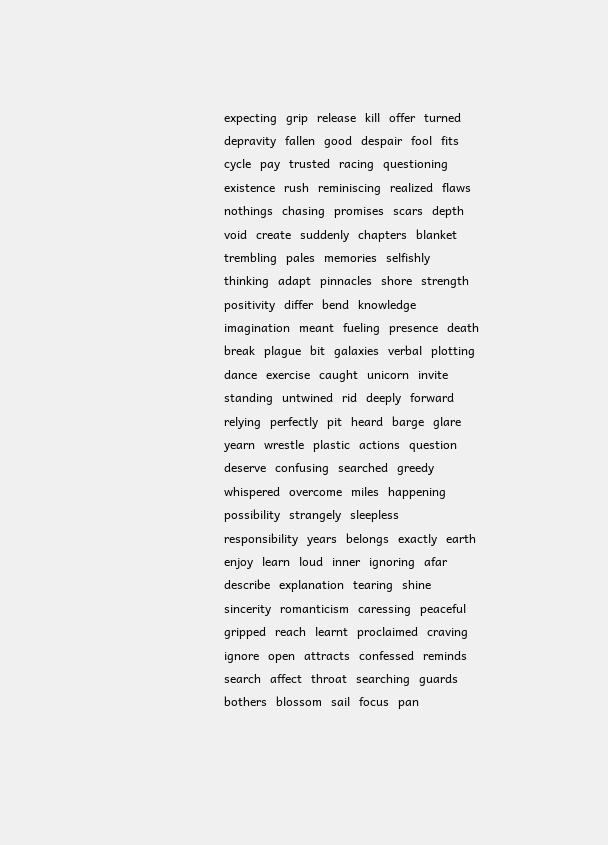expecting   grip   release   kill   offer   turned   depravity   fallen   good   despair   fool   fits   cycle   pay   trusted   racing   questioning   existence   rush   reminiscing   realized   flaws   nothings   chasing   promises   scars   depth   void   create   suddenly   chapters   blanket   trembling   pales   memories   selfishly   thinking   adapt   pinnacles   shore   strength   positivity   differ   bend   knowledge   imagination   meant   fueling   presence   death   break   plague   bit   galaxies   verbal   plotting   dance   exercise   caught   unicorn   invite   standing   untwined   rid   deeply   forward   relying   perfectly   pit   heard   barge   glare   yearn   wrestle   plastic   actions   question   deserve   confusing   searched   greedy   whispered   overcome   miles   happening   possibility   strangely   sleepless   responsibility   years   belongs   exactly   earth   enjoy   learn   loud   inner   ignoring   afar   describe   explanation   tearing   shine   sincerity   romanticism   caressing   peaceful   gripped   reach   learnt   proclaimed   craving   ignore   open   attracts   confessed   reminds   search   affect   throat   searching   guards   bothers   blossom   sail   focus   pan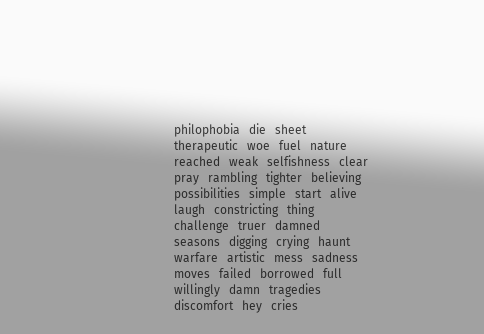philophobia   die   sheet   therapeutic   woe   fuel   nature   reached   weak   selfishness   clear   pray   rambling   tighter   believing   possibilities   simple   start   alive   laugh   constricting   thing   challenge   truer   damned   seasons   digging   crying   haunt   warfare   artistic   mess   sadness   moves   failed   borrowed   full   willingly   damn   tragedies   discomfort   hey   cries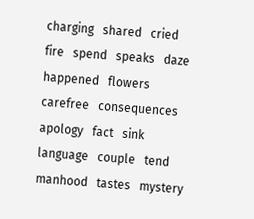charging   shared   cried   fire   spend   speaks   daze   happened   flowers   carefree   consequences   apology   fact   sink   language   couple   tend   manhood   tastes   mystery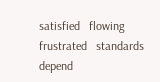satisfied   flowing   frustrated   standards   depend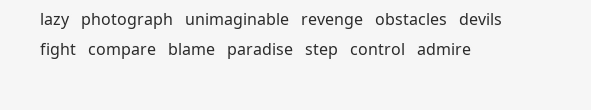lazy   photograph   unimaginable   revenge   obstacles   devils   fight   compare   blame   paradise   step   control   admire